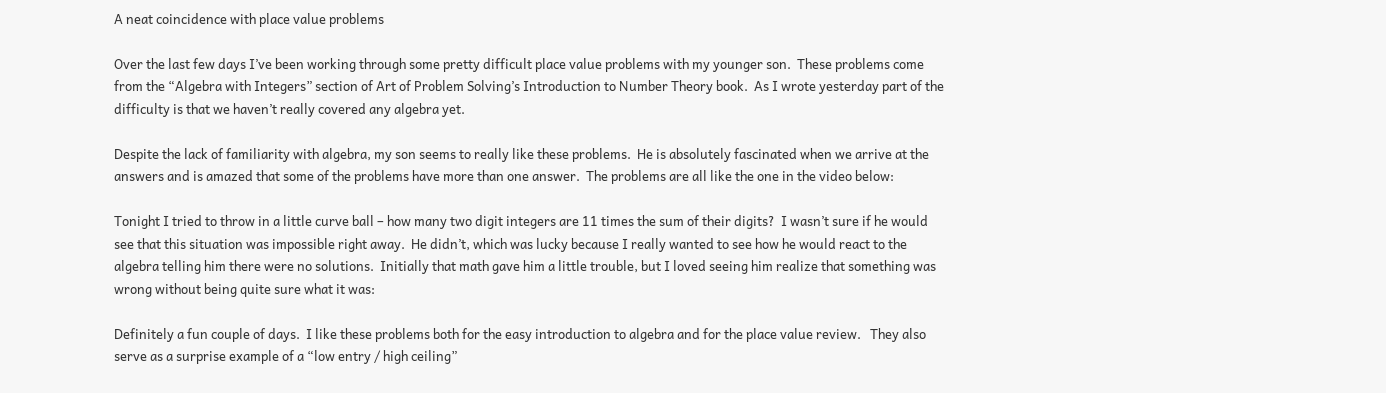A neat coincidence with place value problems

Over the last few days I’ve been working through some pretty difficult place value problems with my younger son.  These problems come from the “Algebra with Integers” section of Art of Problem Solving’s Introduction to Number Theory book.  As I wrote yesterday part of the difficulty is that we haven’t really covered any algebra yet.

Despite the lack of familiarity with algebra, my son seems to really like these problems.  He is absolutely fascinated when we arrive at the answers and is amazed that some of the problems have more than one answer.  The problems are all like the one in the video below:

Tonight I tried to throw in a little curve ball – how many two digit integers are 11 times the sum of their digits?  I wasn’t sure if he would see that this situation was impossible right away.  He didn’t, which was lucky because I really wanted to see how he would react to the algebra telling him there were no solutions.  Initially that math gave him a little trouble, but I loved seeing him realize that something was wrong without being quite sure what it was:

Definitely a fun couple of days.  I like these problems both for the easy introduction to algebra and for the place value review.   They also serve as a surprise example of a “low entry / high ceiling”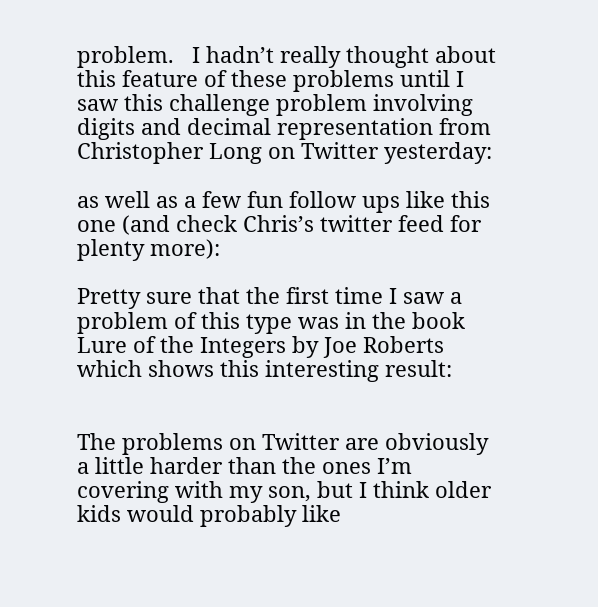problem.   I hadn’t really thought about this feature of these problems until I saw this challenge problem involving digits and decimal representation from Christopher Long on Twitter yesterday:

as well as a few fun follow ups like this one (and check Chris’s twitter feed for plenty more):

Pretty sure that the first time I saw a problem of this type was in the book Lure of the Integers by Joe Roberts which shows this interesting result:


The problems on Twitter are obviously a little harder than the ones I’m covering with my son, but I think older kids would probably like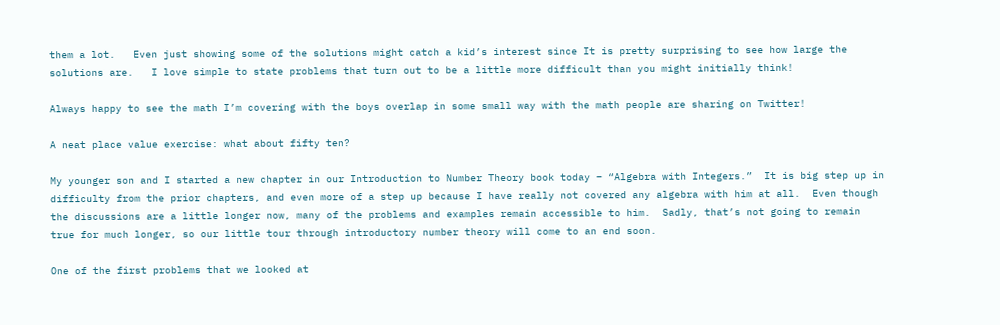them a lot.   Even just showing some of the solutions might catch a kid’s interest since It is pretty surprising to see how large the solutions are.   I love simple to state problems that turn out to be a little more difficult than you might initially think!

Always happy to see the math I’m covering with the boys overlap in some small way with the math people are sharing on Twitter!

A neat place value exercise: what about fifty ten?

My younger son and I started a new chapter in our Introduction to Number Theory book today – “Algebra with Integers.”  It is big step up in difficulty from the prior chapters, and even more of a step up because I have really not covered any algebra with him at all.  Even though the discussions are a little longer now, many of the problems and examples remain accessible to him.  Sadly, that’s not going to remain true for much longer, so our little tour through introductory number theory will come to an end soon.

One of the first problems that we looked at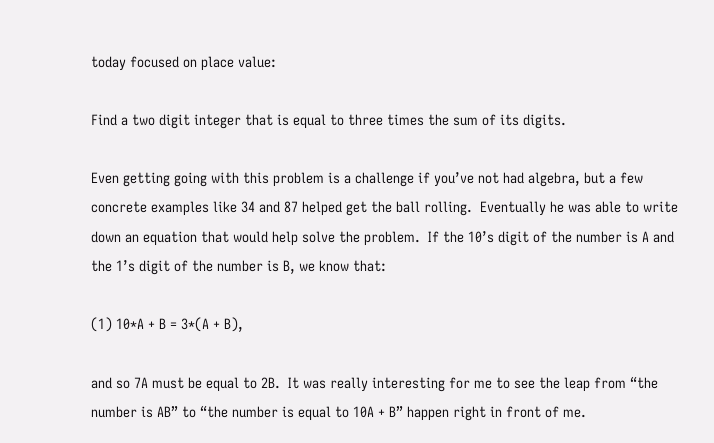today focused on place value:

Find a two digit integer that is equal to three times the sum of its digits.

Even getting going with this problem is a challenge if you’ve not had algebra, but a few concrete examples like 34 and 87 helped get the ball rolling.  Eventually he was able to write down an equation that would help solve the problem.  If the 10’s digit of the number is A and the 1’s digit of the number is B, we know that:

(1) 10*A + B = 3*(A + B),

and so 7A must be equal to 2B.  It was really interesting for me to see the leap from “the number is AB” to “the number is equal to 10A + B” happen right in front of me.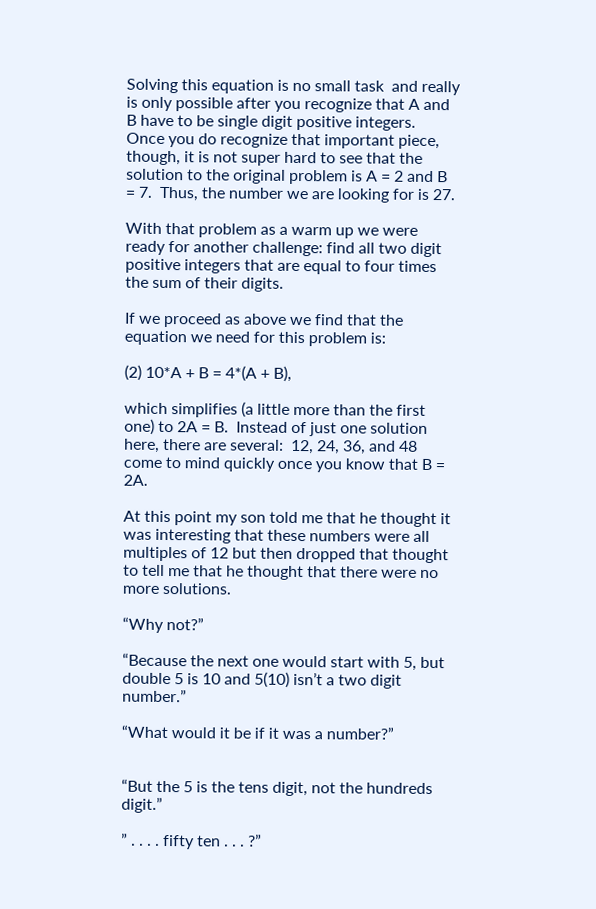Solving this equation is no small task  and really is only possible after you recognize that A and B have to be single digit positive integers.  Once you do recognize that important piece, though, it is not super hard to see that the solution to the original problem is A = 2 and B = 7.  Thus, the number we are looking for is 27.

With that problem as a warm up we were ready for another challenge: find all two digit positive integers that are equal to four times the sum of their digits.

If we proceed as above we find that the equation we need for this problem is:

(2) 10*A + B = 4*(A + B),

which simplifies (a little more than the first one) to 2A = B.  Instead of just one solution here, there are several:  12, 24, 36, and 48 come to mind quickly once you know that B = 2A.

At this point my son told me that he thought it was interesting that these numbers were all multiples of 12 but then dropped that thought to tell me that he thought that there were no more solutions.

“Why not?”

“Because the next one would start with 5, but double 5 is 10 and 5(10) isn’t a two digit number.”

“What would it be if it was a number?”


“But the 5 is the tens digit, not the hundreds digit.”

” . . . . fifty ten . . . ?”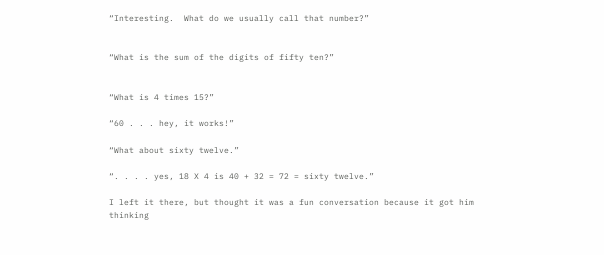“Interesting.  What do we usually call that number?”


“What is the sum of the digits of fifty ten?”


“What is 4 times 15?”

“60 . . . hey, it works!”

“What about sixty twelve.”

“. . . . yes, 18 X 4 is 40 + 32 = 72 = sixty twelve.”

I left it there, but thought it was a fun conversation because it got him thinking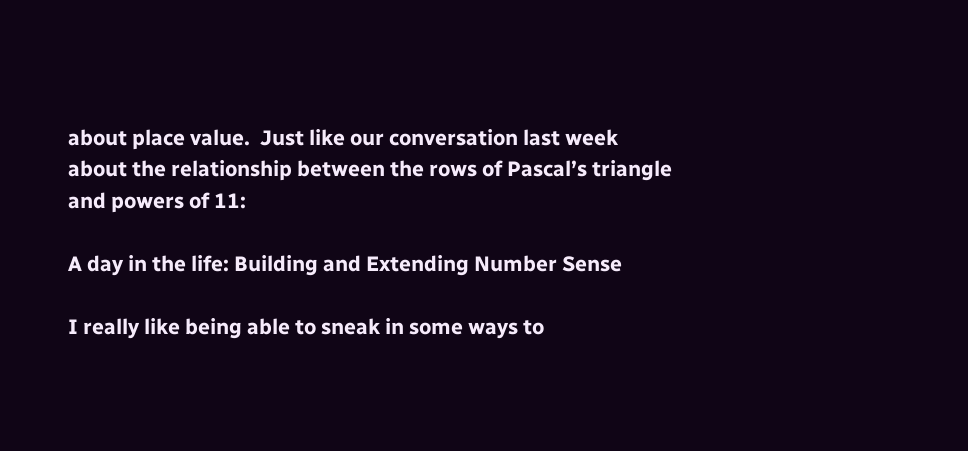about place value.  Just like our conversation last week about the relationship between the rows of Pascal’s triangle and powers of 11:

A day in the life: Building and Extending Number Sense

I really like being able to sneak in some ways to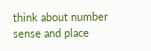think about number sense and place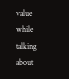value while talking about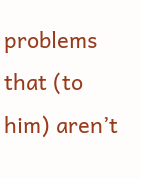problems that (to him) aren’t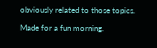obviously related to those topics.

Made for a fun morning.